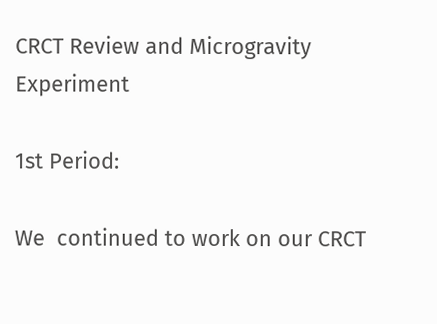CRCT Review and Microgravity Experiment

1st Period:

We  continued to work on our CRCT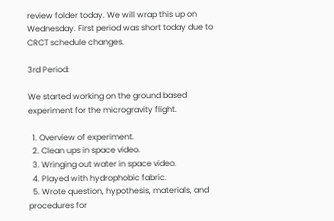review folder today. We will wrap this up on Wednesday. First period was short today due to CRCT schedule changes.

3rd Period:

We started working on the ground based experiment for the microgravity flight.

  1. Overview of experiment.
  2. Clean ups in space video.
  3. Wringing out water in space video.
  4. Played with hydrophobic fabric.
  5. Wrote question, hypothesis, materials, and procedures for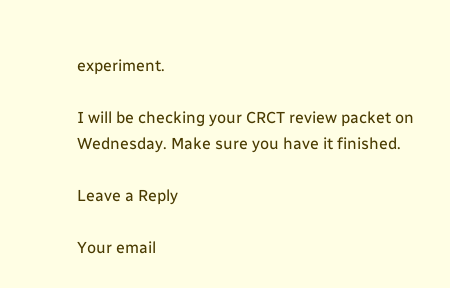experiment.

I will be checking your CRCT review packet on Wednesday. Make sure you have it finished.

Leave a Reply

Your email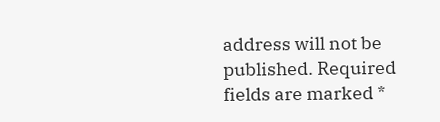address will not be published. Required fields are marked *